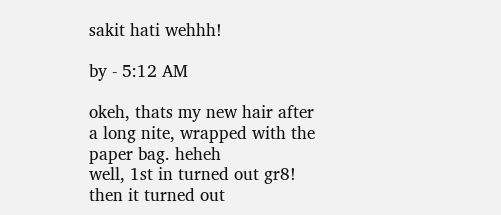sakit hati wehhh!

by - 5:12 AM

okeh, thats my new hair after a long nite, wrapped with the paper bag. heheh
well, 1st in turned out gr8!
then it turned out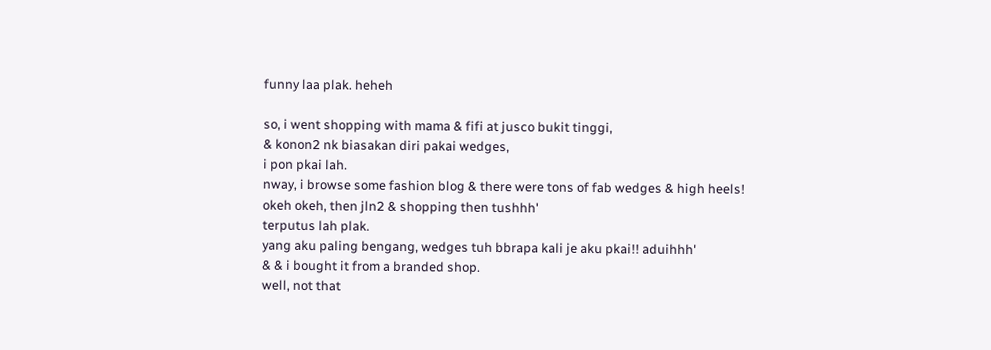funny laa plak. heheh

so, i went shopping with mama & fifi at jusco bukit tinggi,
& konon2 nk biasakan diri pakai wedges,
i pon pkai lah.
nway, i browse some fashion blog & there were tons of fab wedges & high heels!
okeh okeh, then jln2 & shopping then tushhh'
terputus lah plak.
yang aku paling bengang, wedges tuh bbrapa kali je aku pkai!! aduihhh'
& & i bought it from a branded shop.
well, not that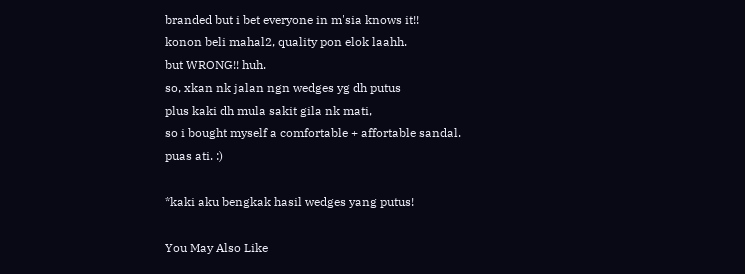branded but i bet everyone in m'sia knows it!!
konon beli mahal2, quality pon elok laahh.
but WRONG!! huh.
so, xkan nk jalan ngn wedges yg dh putus
plus kaki dh mula sakit gila nk mati,
so i bought myself a comfortable + affortable sandal.
puas ati. :)

*kaki aku bengkak hasil wedges yang putus!

You May Also Like